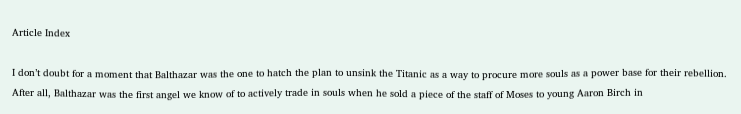Article Index

I don’t doubt for a moment that Balthazar was the one to hatch the plan to unsink the Titanic as a way to procure more souls as a power base for their rebellion. After all, Balthazar was the first angel we know of to actively trade in souls when he sold a piece of the staff of Moses to young Aaron Birch in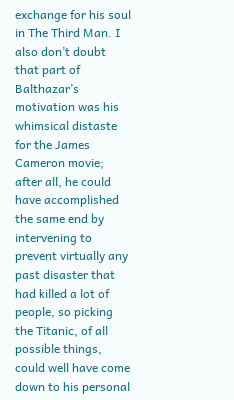exchange for his soul in The Third Man. I also don’t doubt that part of Balthazar’s motivation was his whimsical distaste for the James Cameron movie; after all, he could have accomplished the same end by intervening to prevent virtually any past disaster that had killed a lot of people, so picking the Titanic, of all possible things, could well have come down to his personal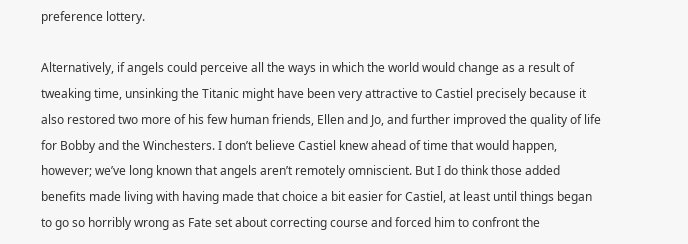preference lottery.

Alternatively, if angels could perceive all the ways in which the world would change as a result of tweaking time, unsinking the Titanic might have been very attractive to Castiel precisely because it also restored two more of his few human friends, Ellen and Jo, and further improved the quality of life for Bobby and the Winchesters. I don’t believe Castiel knew ahead of time that would happen, however; we’ve long known that angels aren’t remotely omniscient. But I do think those added benefits made living with having made that choice a bit easier for Castiel, at least until things began to go so horribly wrong as Fate set about correcting course and forced him to confront the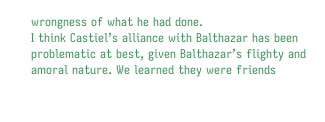wrongness of what he had done.
I think Castiel’s alliance with Balthazar has been problematic at best, given Balthazar’s flighty and amoral nature. We learned they were friends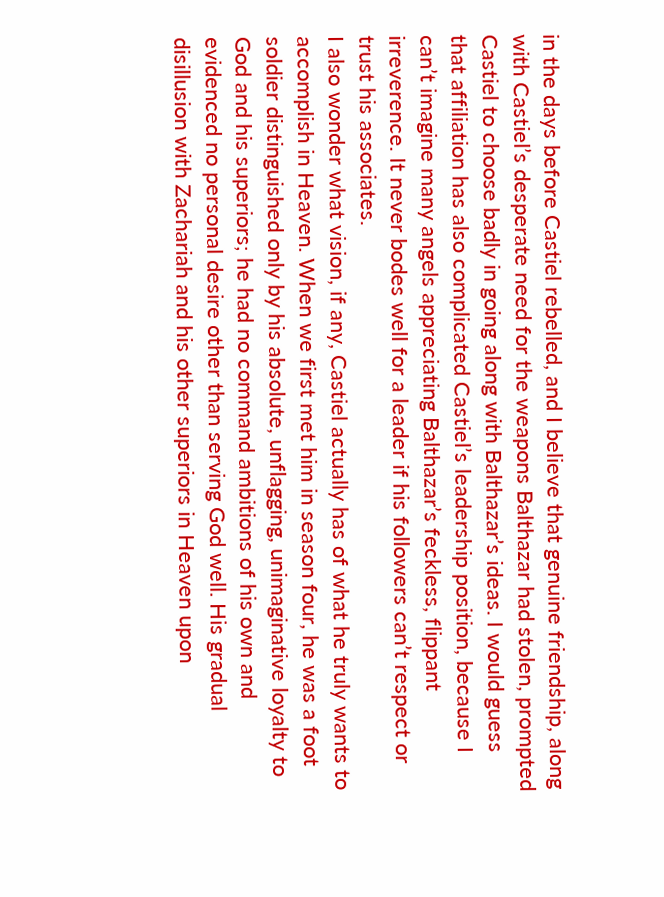in the days before Castiel rebelled, and I believe that genuine friendship, along with Castiel’s desperate need for the weapons Balthazar had stolen, prompted Castiel to choose badly in going along with Balthazar’s ideas. I would guess that affiliation has also complicated Castiel’s leadership position, because I can’t imagine many angels appreciating Balthazar’s feckless, flippant irreverence. It never bodes well for a leader if his followers can’t respect or trust his associates.
I also wonder what vision, if any, Castiel actually has of what he truly wants to accomplish in Heaven. When we first met him in season four, he was a foot soldier distinguished only by his absolute, unflagging, unimaginative loyalty to God and his superiors; he had no command ambitions of his own and evidenced no personal desire other than serving God well. His gradual disillusion with Zachariah and his other superiors in Heaven upon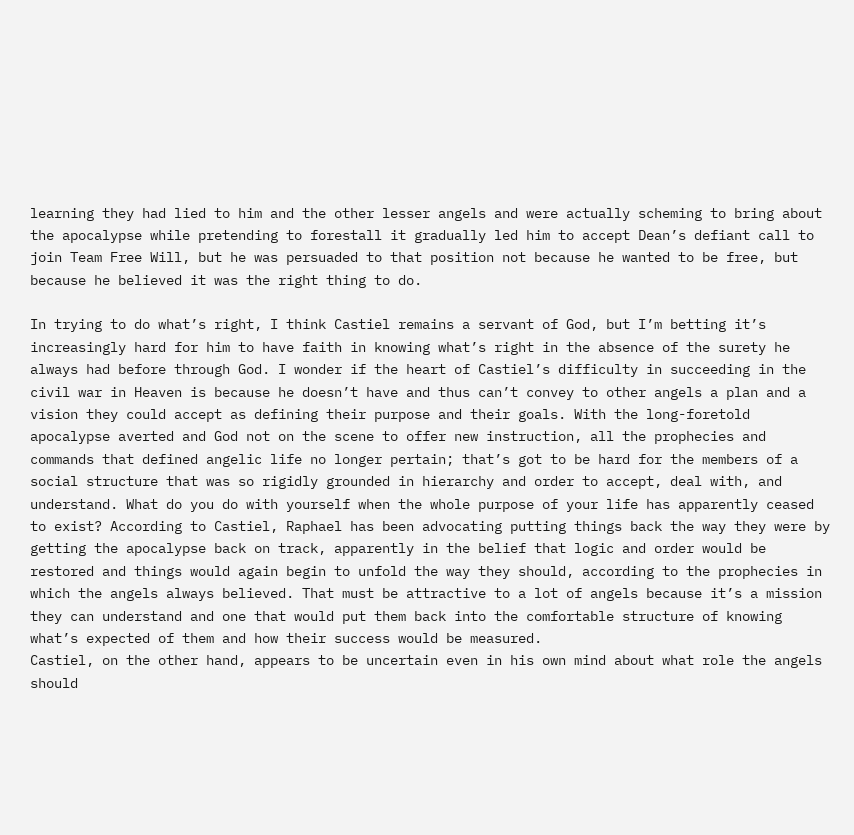learning they had lied to him and the other lesser angels and were actually scheming to bring about the apocalypse while pretending to forestall it gradually led him to accept Dean’s defiant call to join Team Free Will, but he was persuaded to that position not because he wanted to be free, but because he believed it was the right thing to do.

In trying to do what’s right, I think Castiel remains a servant of God, but I’m betting it’s increasingly hard for him to have faith in knowing what’s right in the absence of the surety he always had before through God. I wonder if the heart of Castiel’s difficulty in succeeding in the civil war in Heaven is because he doesn’t have and thus can’t convey to other angels a plan and a vision they could accept as defining their purpose and their goals. With the long-foretold apocalypse averted and God not on the scene to offer new instruction, all the prophecies and commands that defined angelic life no longer pertain; that’s got to be hard for the members of a social structure that was so rigidly grounded in hierarchy and order to accept, deal with, and understand. What do you do with yourself when the whole purpose of your life has apparently ceased to exist? According to Castiel, Raphael has been advocating putting things back the way they were by getting the apocalypse back on track, apparently in the belief that logic and order would be restored and things would again begin to unfold the way they should, according to the prophecies in which the angels always believed. That must be attractive to a lot of angels because it’s a mission they can understand and one that would put them back into the comfortable structure of knowing what’s expected of them and how their success would be measured.
Castiel, on the other hand, appears to be uncertain even in his own mind about what role the angels should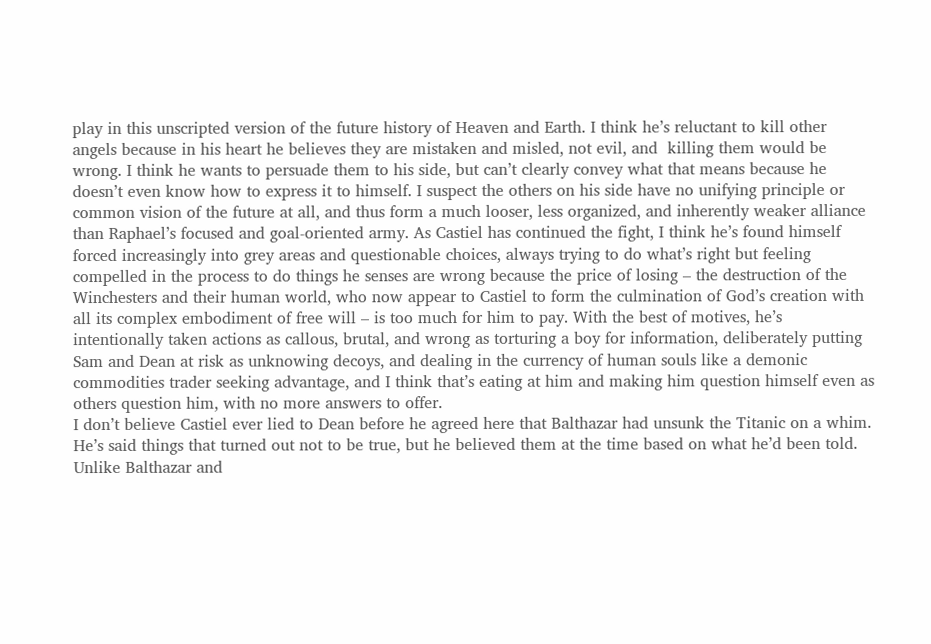play in this unscripted version of the future history of Heaven and Earth. I think he’s reluctant to kill other angels because in his heart he believes they are mistaken and misled, not evil, and  killing them would be wrong. I think he wants to persuade them to his side, but can’t clearly convey what that means because he doesn’t even know how to express it to himself. I suspect the others on his side have no unifying principle or common vision of the future at all, and thus form a much looser, less organized, and inherently weaker alliance than Raphael’s focused and goal-oriented army. As Castiel has continued the fight, I think he’s found himself forced increasingly into grey areas and questionable choices, always trying to do what’s right but feeling compelled in the process to do things he senses are wrong because the price of losing – the destruction of the Winchesters and their human world, who now appear to Castiel to form the culmination of God’s creation with all its complex embodiment of free will – is too much for him to pay. With the best of motives, he’s intentionally taken actions as callous, brutal, and wrong as torturing a boy for information, deliberately putting Sam and Dean at risk as unknowing decoys, and dealing in the currency of human souls like a demonic commodities trader seeking advantage, and I think that’s eating at him and making him question himself even as others question him, with no more answers to offer.
I don’t believe Castiel ever lied to Dean before he agreed here that Balthazar had unsunk the Titanic on a whim. He’s said things that turned out not to be true, but he believed them at the time based on what he’d been told. Unlike Balthazar and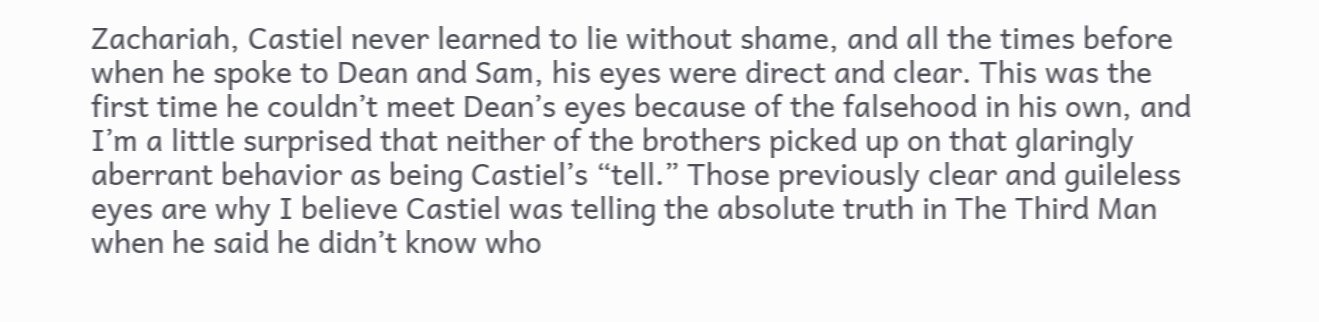Zachariah, Castiel never learned to lie without shame, and all the times before when he spoke to Dean and Sam, his eyes were direct and clear. This was the first time he couldn’t meet Dean’s eyes because of the falsehood in his own, and I’m a little surprised that neither of the brothers picked up on that glaringly aberrant behavior as being Castiel’s “tell.” Those previously clear and guileless eyes are why I believe Castiel was telling the absolute truth in The Third Man when he said he didn’t know who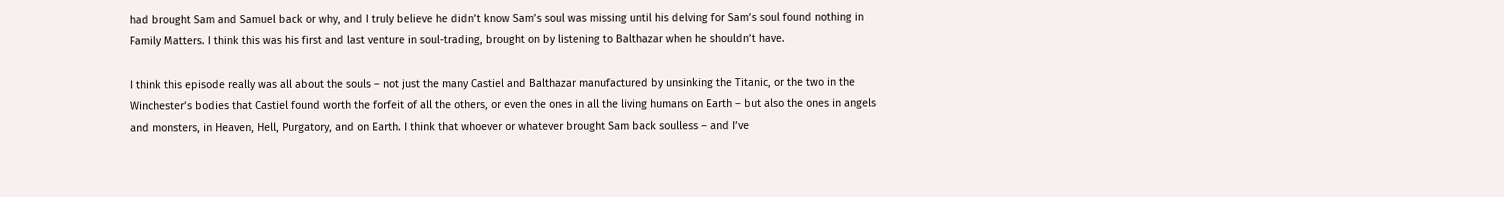had brought Sam and Samuel back or why, and I truly believe he didn’t know Sam’s soul was missing until his delving for Sam’s soul found nothing in Family Matters. I think this was his first and last venture in soul-trading, brought on by listening to Balthazar when he shouldn’t have.

I think this episode really was all about the souls – not just the many Castiel and Balthazar manufactured by unsinking the Titanic, or the two in the Winchester’s bodies that Castiel found worth the forfeit of all the others, or even the ones in all the living humans on Earth – but also the ones in angels and monsters, in Heaven, Hell, Purgatory, and on Earth. I think that whoever or whatever brought Sam back soulless – and I’ve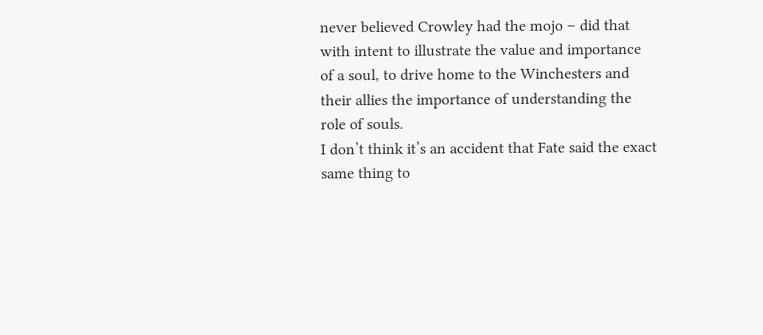never believed Crowley had the mojo – did that with intent to illustrate the value and importance of a soul, to drive home to the Winchesters and their allies the importance of understanding the role of souls.
I don’t think it’s an accident that Fate said the exact same thing to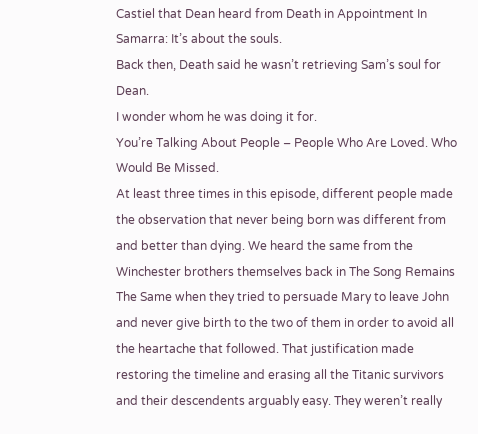Castiel that Dean heard from Death in Appointment In Samarra: It’s about the souls.
Back then, Death said he wasn’t retrieving Sam’s soul for Dean.
I wonder whom he was doing it for.
You’re Talking About People – People Who Are Loved. Who Would Be Missed.
At least three times in this episode, different people made the observation that never being born was different from and better than dying. We heard the same from the Winchester brothers themselves back in The Song Remains The Same when they tried to persuade Mary to leave John and never give birth to the two of them in order to avoid all the heartache that followed. That justification made restoring the timeline and erasing all the Titanic survivors and their descendents arguably easy. They weren’t really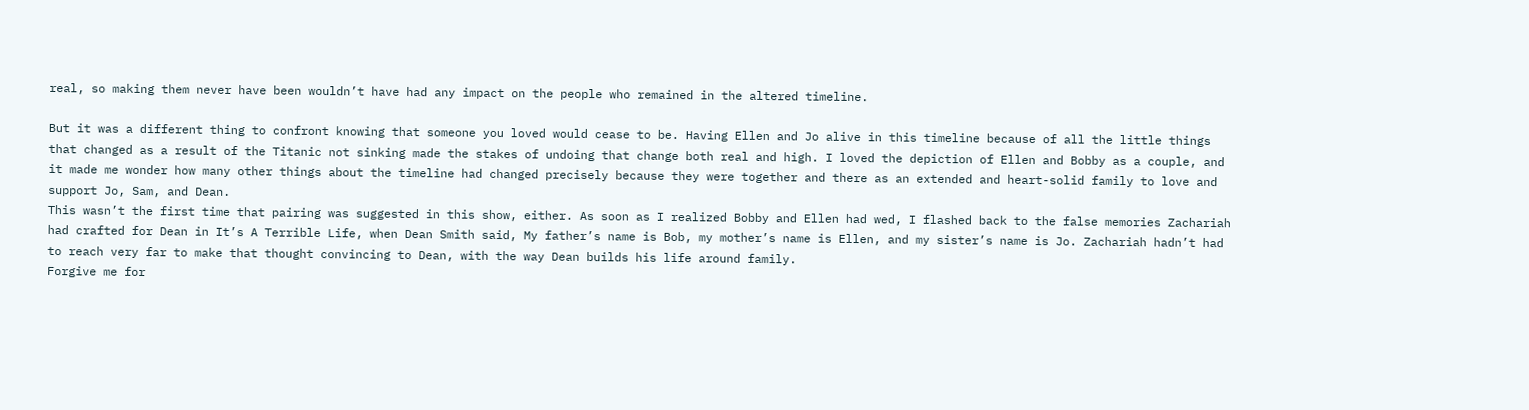real, so making them never have been wouldn’t have had any impact on the people who remained in the altered timeline.

But it was a different thing to confront knowing that someone you loved would cease to be. Having Ellen and Jo alive in this timeline because of all the little things that changed as a result of the Titanic not sinking made the stakes of undoing that change both real and high. I loved the depiction of Ellen and Bobby as a couple, and it made me wonder how many other things about the timeline had changed precisely because they were together and there as an extended and heart-solid family to love and support Jo, Sam, and Dean.
This wasn’t the first time that pairing was suggested in this show, either. As soon as I realized Bobby and Ellen had wed, I flashed back to the false memories Zachariah had crafted for Dean in It’s A Terrible Life, when Dean Smith said, My father’s name is Bob, my mother’s name is Ellen, and my sister’s name is Jo. Zachariah hadn’t had to reach very far to make that thought convincing to Dean, with the way Dean builds his life around family.
Forgive me for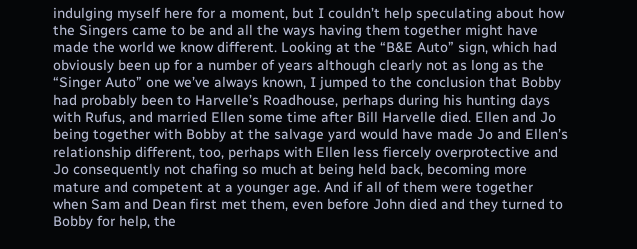indulging myself here for a moment, but I couldn’t help speculating about how the Singers came to be and all the ways having them together might have made the world we know different. Looking at the “B&E Auto” sign, which had obviously been up for a number of years although clearly not as long as the “Singer Auto” one we’ve always known, I jumped to the conclusion that Bobby had probably been to Harvelle’s Roadhouse, perhaps during his hunting days with Rufus, and married Ellen some time after Bill Harvelle died. Ellen and Jo being together with Bobby at the salvage yard would have made Jo and Ellen’s relationship different, too, perhaps with Ellen less fiercely overprotective and Jo consequently not chafing so much at being held back, becoming more mature and competent at a younger age. And if all of them were together when Sam and Dean first met them, even before John died and they turned to Bobby for help, the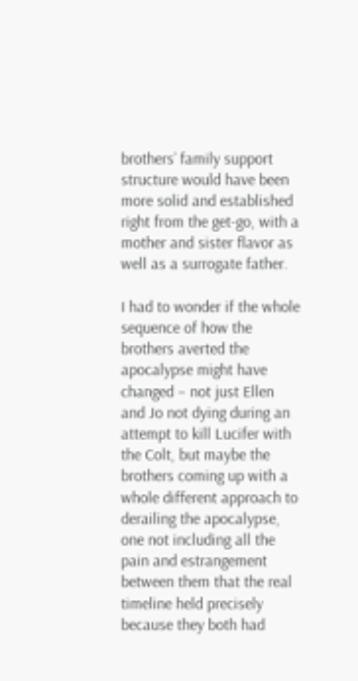brothers’ family support structure would have been more solid and established right from the get-go, with a mother and sister flavor as well as a surrogate father.

I had to wonder if the whole sequence of how the brothers averted the apocalypse might have changed – not just Ellen and Jo not dying during an attempt to kill Lucifer with the Colt, but maybe the brothers coming up with a whole different approach to derailing the apocalypse, one not including all the pain and estrangement between them that the real timeline held precisely because they both had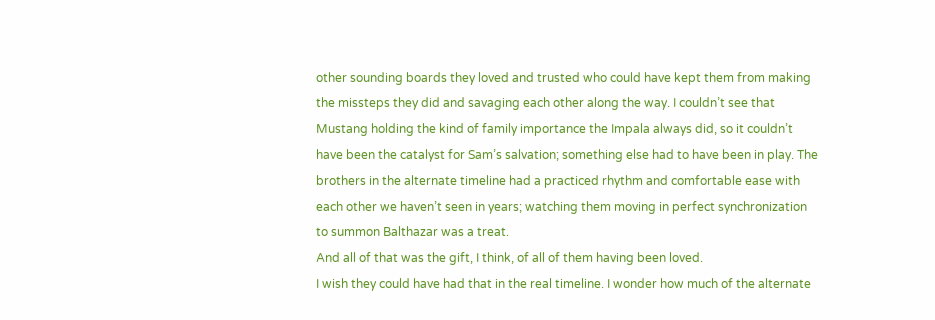other sounding boards they loved and trusted who could have kept them from making the missteps they did and savaging each other along the way. I couldn’t see that Mustang holding the kind of family importance the Impala always did, so it couldn’t have been the catalyst for Sam’s salvation; something else had to have been in play. The brothers in the alternate timeline had a practiced rhythm and comfortable ease with each other we haven’t seen in years; watching them moving in perfect synchronization to summon Balthazar was a treat.
And all of that was the gift, I think, of all of them having been loved.
I wish they could have had that in the real timeline. I wonder how much of the alternate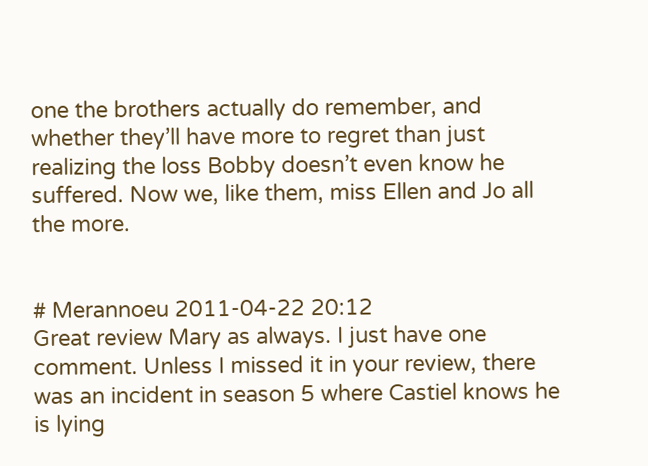one the brothers actually do remember, and whether they’ll have more to regret than just realizing the loss Bobby doesn’t even know he suffered. Now we, like them, miss Ellen and Jo all the more.


# Merannoeu 2011-04-22 20:12
Great review Mary as always. I just have one comment. Unless I missed it in your review, there was an incident in season 5 where Castiel knows he is lying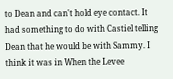to Dean and can't hold eye contact. It had something to do with Castiel telling Dean that he would be with Sammy. I think it was in When the Levee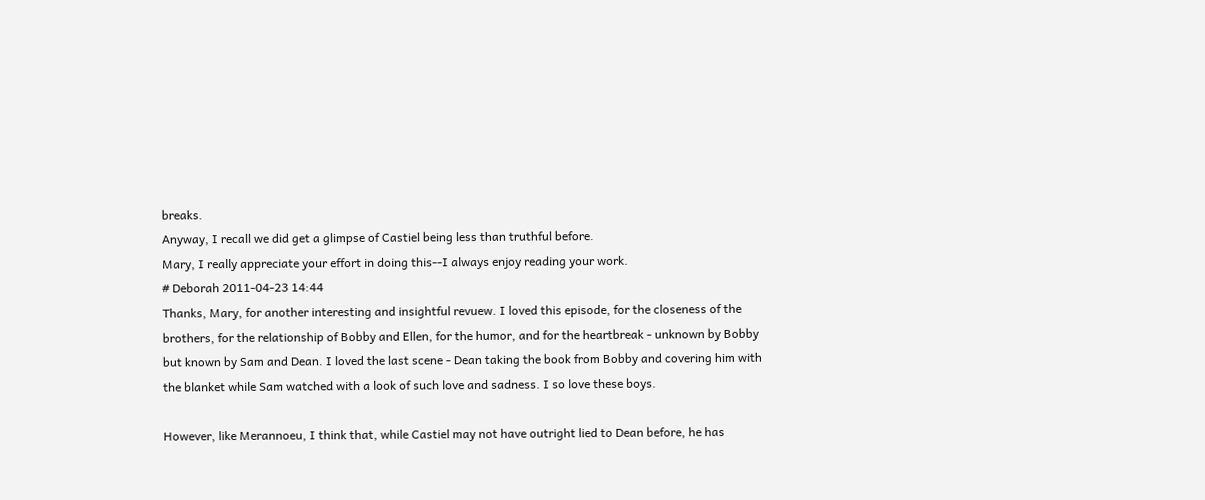breaks.
Anyway, I recall we did get a glimpse of Castiel being less than truthful before.
Mary, I really appreciate your effort in doing this--I always enjoy reading your work.
# Deborah 2011-04-23 14:44
Thanks, Mary, for another interesting and insightful revuew. I loved this episode, for the closeness of the brothers, for the relationship of Bobby and Ellen, for the humor, and for the heartbreak - unknown by Bobby but known by Sam and Dean. I loved the last scene - Dean taking the book from Bobby and covering him with the blanket while Sam watched with a look of such love and sadness. I so love these boys.

However, like Merannoeu, I think that, while Castiel may not have outright lied to Dean before, he has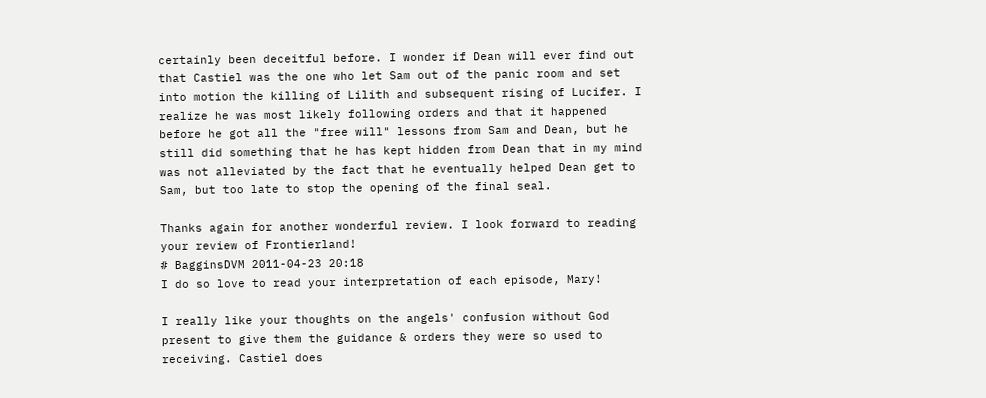certainly been deceitful before. I wonder if Dean will ever find out that Castiel was the one who let Sam out of the panic room and set into motion the killing of Lilith and subsequent rising of Lucifer. I realize he was most likely following orders and that it happened before he got all the "free will" lessons from Sam and Dean, but he still did something that he has kept hidden from Dean that in my mind was not alleviated by the fact that he eventually helped Dean get to Sam, but too late to stop the opening of the final seal.

Thanks again for another wonderful review. I look forward to reading your review of Frontierland!
# BagginsDVM 2011-04-23 20:18
I do so love to read your interpretation of each episode, Mary!

I really like your thoughts on the angels' confusion without God present to give them the guidance & orders they were so used to receiving. Castiel does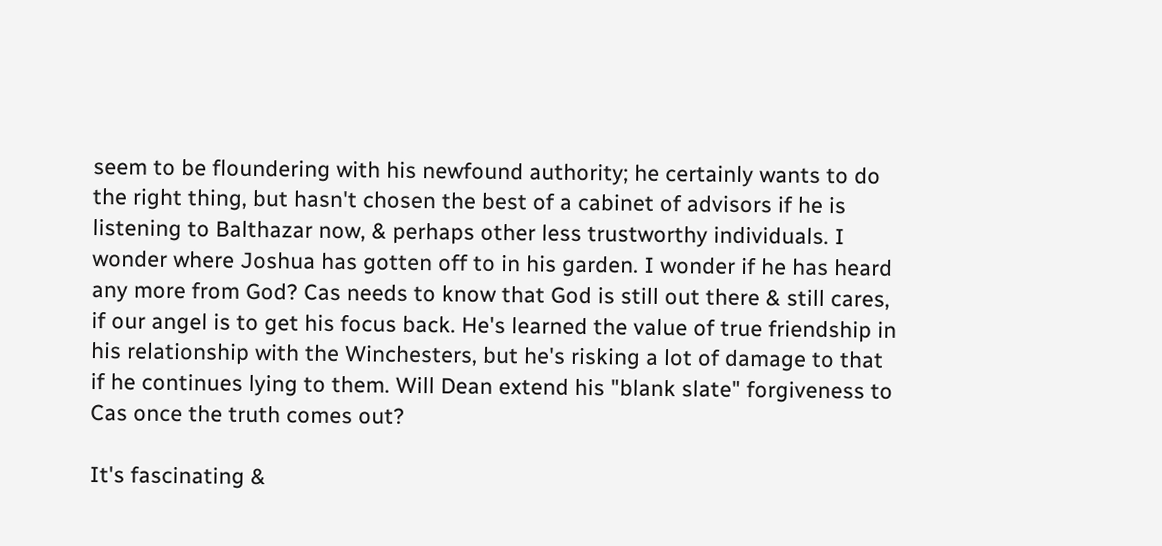seem to be floundering with his newfound authority; he certainly wants to do the right thing, but hasn't chosen the best of a cabinet of advisors if he is listening to Balthazar now, & perhaps other less trustworthy individuals. I wonder where Joshua has gotten off to in his garden. I wonder if he has heard any more from God? Cas needs to know that God is still out there & still cares, if our angel is to get his focus back. He's learned the value of true friendship in his relationship with the Winchesters, but he's risking a lot of damage to that if he continues lying to them. Will Dean extend his "blank slate" forgiveness to Cas once the truth comes out?

It's fascinating &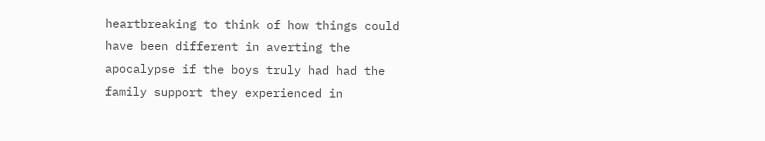heartbreaking to think of how things could have been different in averting the apocalypse if the boys truly had had the family support they experienced in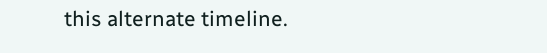this alternate timeline.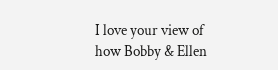I love your view of how Bobby & Ellen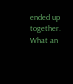ended up together. What an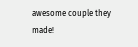awesome couple they made!